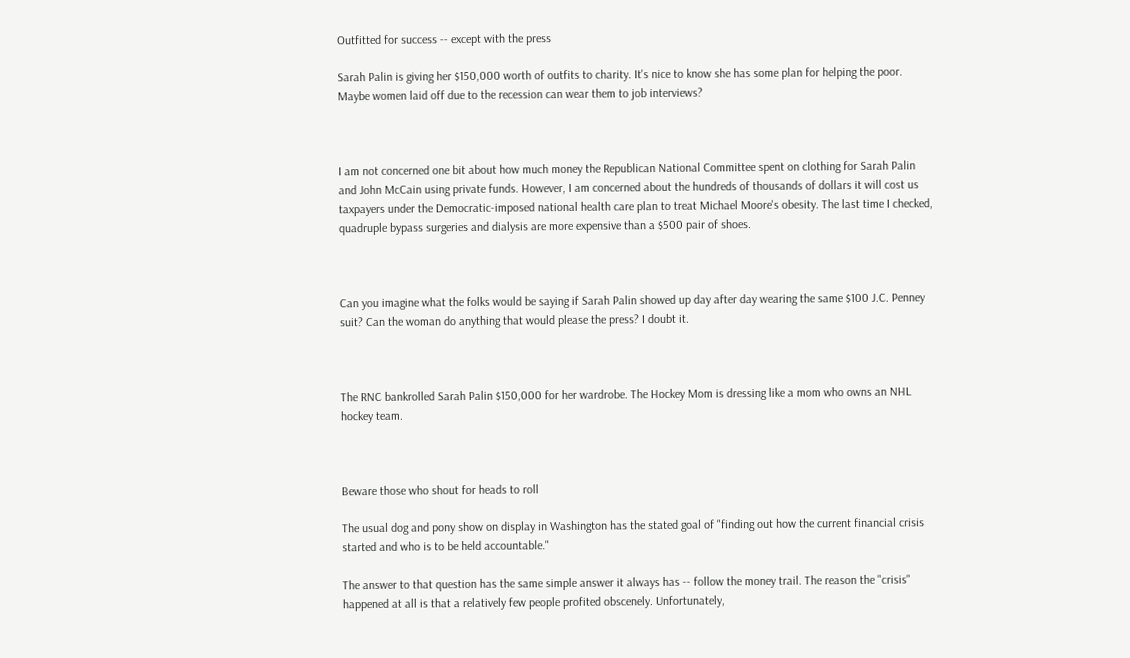Outfitted for success -- except with the press

Sarah Palin is giving her $150,000 worth of outfits to charity. It's nice to know she has some plan for helping the poor. Maybe women laid off due to the recession can wear them to job interviews?



I am not concerned one bit about how much money the Republican National Committee spent on clothing for Sarah Palin and John McCain using private funds. However, I am concerned about the hundreds of thousands of dollars it will cost us taxpayers under the Democratic-imposed national health care plan to treat Michael Moore's obesity. The last time I checked, quadruple bypass surgeries and dialysis are more expensive than a $500 pair of shoes.



Can you imagine what the folks would be saying if Sarah Palin showed up day after day wearing the same $100 J.C. Penney suit? Can the woman do anything that would please the press? I doubt it.



The RNC bankrolled Sarah Palin $150,000 for her wardrobe. The Hockey Mom is dressing like a mom who owns an NHL hockey team.



Beware those who shout for heads to roll

The usual dog and pony show on display in Washington has the stated goal of "finding out how the current financial crisis started and who is to be held accountable."

The answer to that question has the same simple answer it always has -- follow the money trail. The reason the "crisis" happened at all is that a relatively few people profited obscenely. Unfortunately,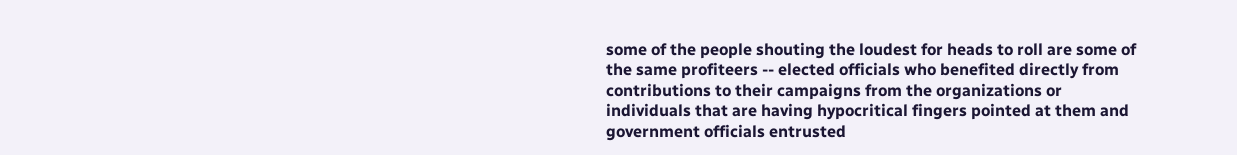some of the people shouting the loudest for heads to roll are some of the same profiteers -- elected officials who benefited directly from contributions to their campaigns from the organizations or individuals that are having hypocritical fingers pointed at them and government officials entrusted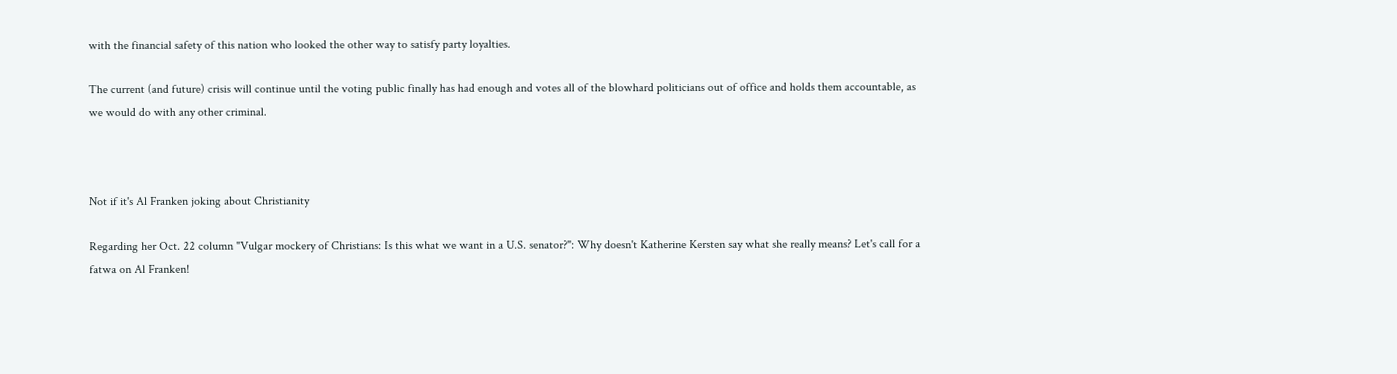with the financial safety of this nation who looked the other way to satisfy party loyalties.

The current (and future) crisis will continue until the voting public finally has had enough and votes all of the blowhard politicians out of office and holds them accountable, as we would do with any other criminal.



Not if it's Al Franken joking about Christianity

Regarding her Oct. 22 column "Vulgar mockery of Christians: Is this what we want in a U.S. senator?": Why doesn't Katherine Kersten say what she really means? Let's call for a fatwa on Al Franken!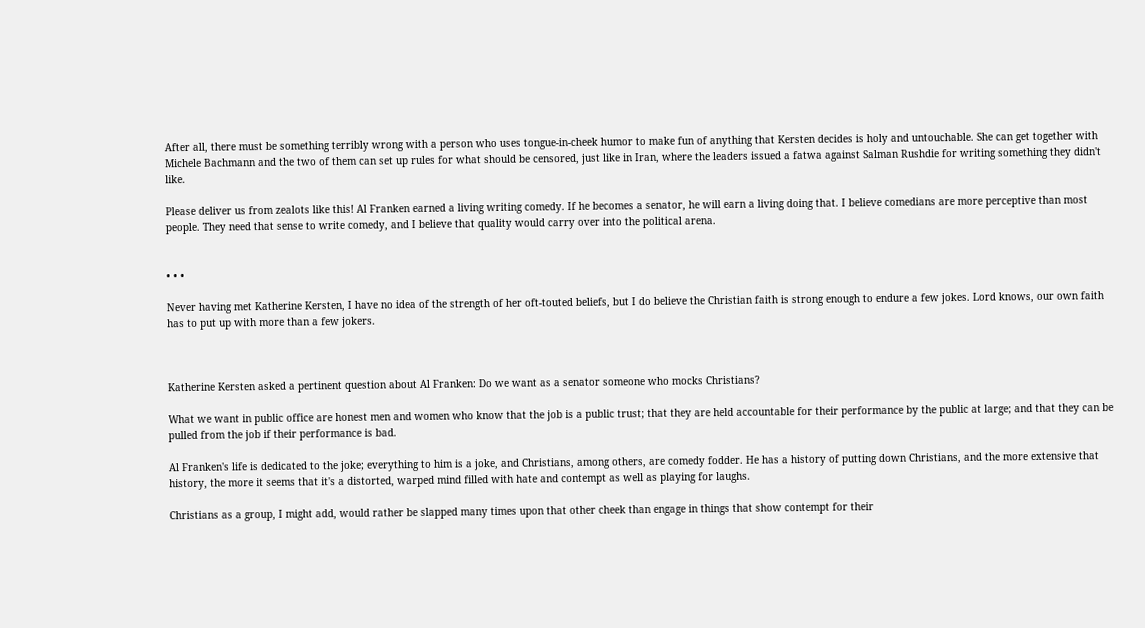After all, there must be something terribly wrong with a person who uses tongue-in-cheek humor to make fun of anything that Kersten decides is holy and untouchable. She can get together with Michele Bachmann and the two of them can set up rules for what should be censored, just like in Iran, where the leaders issued a fatwa against Salman Rushdie for writing something they didn't like.

Please deliver us from zealots like this! Al Franken earned a living writing comedy. If he becomes a senator, he will earn a living doing that. I believe comedians are more perceptive than most people. They need that sense to write comedy, and I believe that quality would carry over into the political arena.


• • •

Never having met Katherine Kersten, I have no idea of the strength of her oft-touted beliefs, but I do believe the Christian faith is strong enough to endure a few jokes. Lord knows, our own faith has to put up with more than a few jokers.



Katherine Kersten asked a pertinent question about Al Franken: Do we want as a senator someone who mocks Christians?

What we want in public office are honest men and women who know that the job is a public trust; that they are held accountable for their performance by the public at large; and that they can be pulled from the job if their performance is bad.

Al Franken's life is dedicated to the joke; everything to him is a joke, and Christians, among others, are comedy fodder. He has a history of putting down Christians, and the more extensive that history, the more it seems that it's a distorted, warped mind filled with hate and contempt as well as playing for laughs.

Christians as a group, I might add, would rather be slapped many times upon that other cheek than engage in things that show contempt for their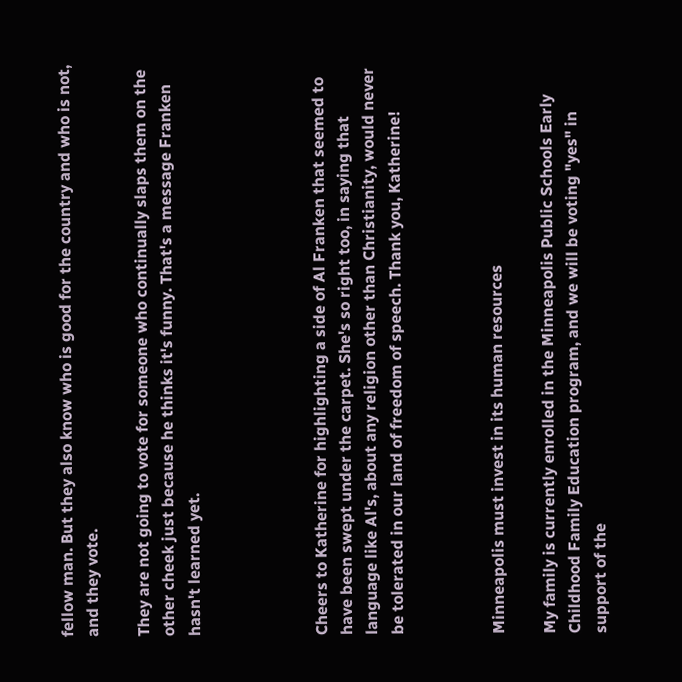fellow man. But they also know who is good for the country and who is not, and they vote.

They are not going to vote for someone who continually slaps them on the other cheek just because he thinks it's funny. That's a message Franken hasn't learned yet.




Cheers to Katherine for highlighting a side of Al Franken that seemed to have been swept under the carpet. She's so right too, in saying that language like Al's, about any religion other than Christianity, would never be tolerated in our land of freedom of speech. Thank you, Katherine!



Minneapolis must invest in its human resources

My family is currently enrolled in the Minneapolis Public Schools Early Childhood Family Education program, and we will be voting "yes" in support of the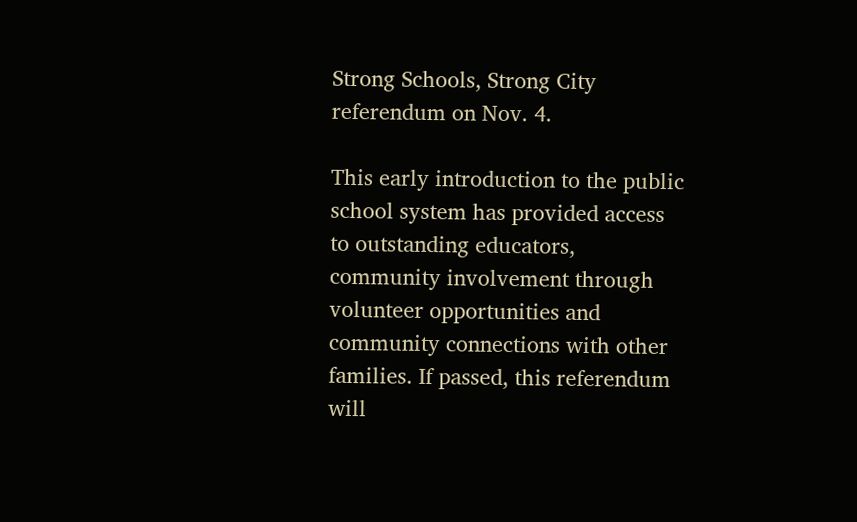Strong Schools, Strong City referendum on Nov. 4.

This early introduction to the public school system has provided access to outstanding educators, community involvement through volunteer opportunities and community connections with other families. If passed, this referendum will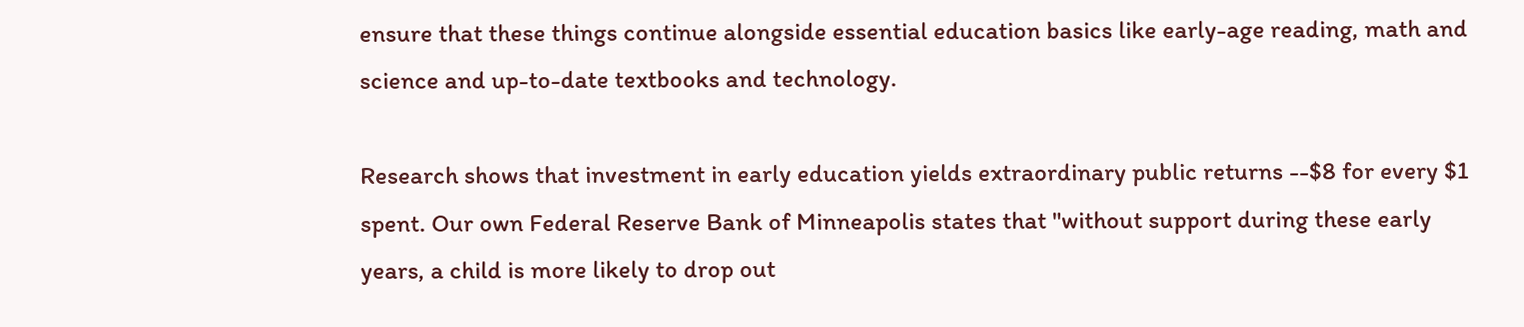ensure that these things continue alongside essential education basics like early-age reading, math and science and up-to-date textbooks and technology.

Research shows that investment in early education yields extraordinary public returns --$8 for every $1 spent. Our own Federal Reserve Bank of Minneapolis states that "without support during these early years, a child is more likely to drop out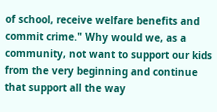of school, receive welfare benefits and commit crime." Why would we, as a community, not want to support our kids from the very beginning and continue that support all the way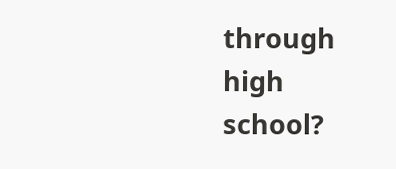through high school?